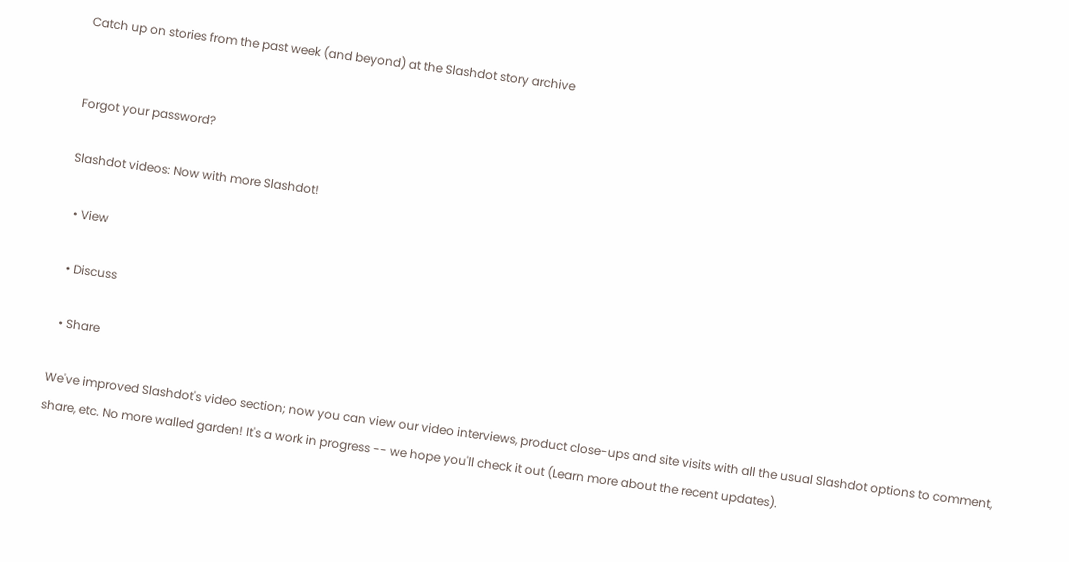Catch up on stories from the past week (and beyond) at the Slashdot story archive


Forgot your password?

Slashdot videos: Now with more Slashdot!

  • View

  • Discuss

  • Share

We've improved Slashdot's video section; now you can view our video interviews, product close-ups and site visits with all the usual Slashdot options to comment, share, etc. No more walled garden! It's a work in progress -- we hope you'll check it out (Learn more about the recent updates).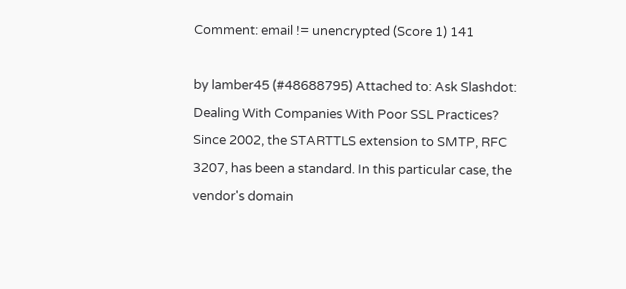Comment: email != unencrypted (Score 1) 141

by lamber45 (#48688795) Attached to: Ask Slashdot: Dealing With Companies With Poor SSL Practices?
Since 2002, the STARTTLS extension to SMTP, RFC 3207, has been a standard. In this particular case, the vendor's domain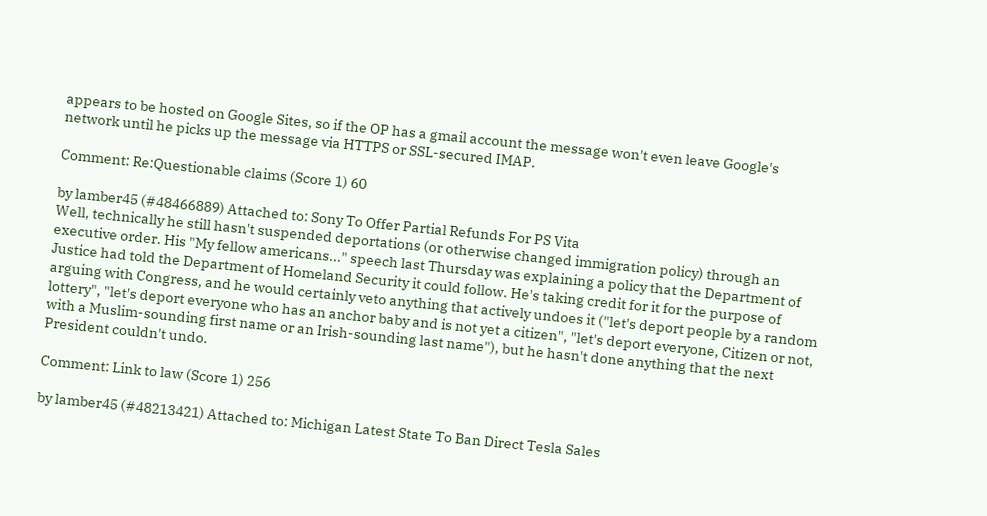appears to be hosted on Google Sites, so if the OP has a gmail account the message won't even leave Google's network until he picks up the message via HTTPS or SSL-secured IMAP.

Comment: Re:Questionable claims (Score 1) 60

by lamber45 (#48466889) Attached to: Sony To Offer Partial Refunds For PS Vita
Well, technically he still hasn't suspended deportations (or otherwise changed immigration policy) through an executive order. His "My fellow americans..." speech last Thursday was explaining a policy that the Department of Justice had told the Department of Homeland Security it could follow. He's taking credit for it for the purpose of arguing with Congress, and he would certainly veto anything that actively undoes it ("let's deport people by a random lottery", "let's deport everyone who has an anchor baby and is not yet a citizen", "let's deport everyone, Citizen or not, with a Muslim-sounding first name or an Irish-sounding last name"), but he hasn't done anything that the next President couldn't undo.

Comment: Link to law (Score 1) 256

by lamber45 (#48213421) Attached to: Michigan Latest State To Ban Direct Tesla Sales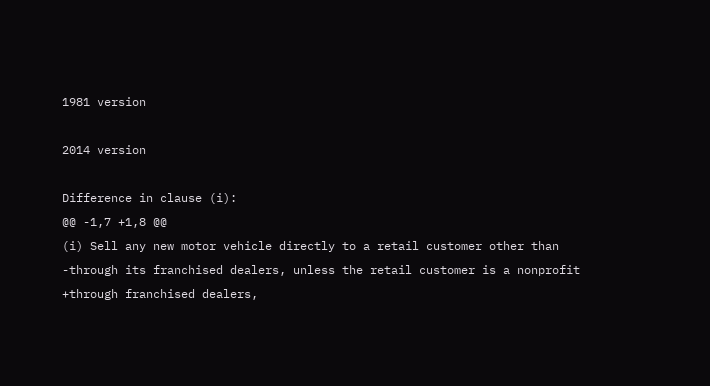1981 version

2014 version

Difference in clause (i):
@@ -1,7 +1,8 @@
(i) Sell any new motor vehicle directly to a retail customer other than
-through its franchised dealers, unless the retail customer is a nonprofit
+through franchised dealers,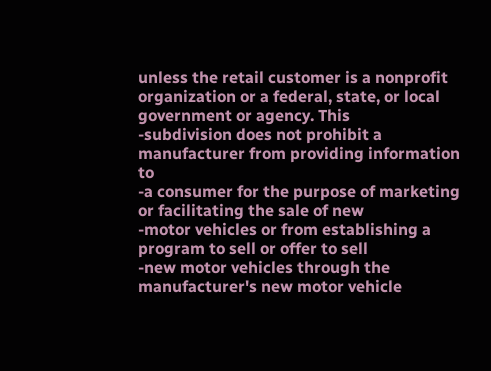unless the retail customer is a nonprofit
organization or a federal, state, or local government or agency. This
-subdivision does not prohibit a manufacturer from providing information to
-a consumer for the purpose of marketing or facilitating the sale of new
-motor vehicles or from establishing a program to sell or offer to sell
-new motor vehicles through the manufacturer's new motor vehicle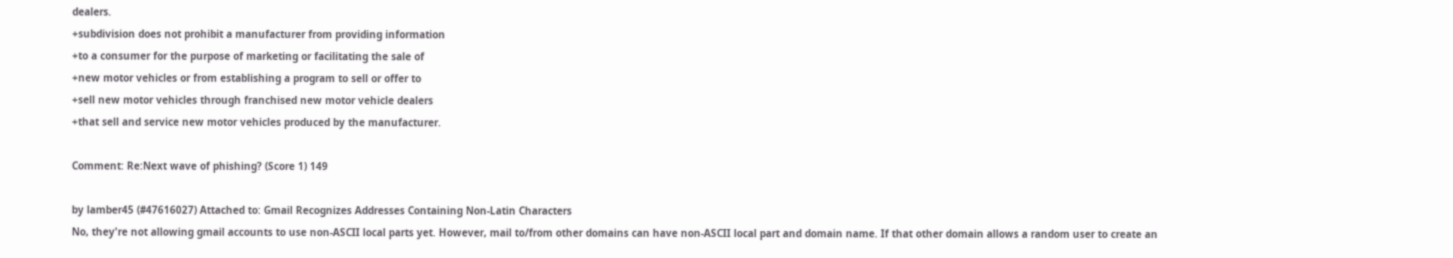dealers.
+subdivision does not prohibit a manufacturer from providing information
+to a consumer for the purpose of marketing or facilitating the sale of
+new motor vehicles or from establishing a program to sell or offer to
+sell new motor vehicles through franchised new motor vehicle dealers
+that sell and service new motor vehicles produced by the manufacturer.

Comment: Re:Next wave of phishing? (Score 1) 149

by lamber45 (#47616027) Attached to: Gmail Recognizes Addresses Containing Non-Latin Characters
No, they're not allowing gmail accounts to use non-ASCII local parts yet. However, mail to/from other domains can have non-ASCII local part and domain name. If that other domain allows a random user to create an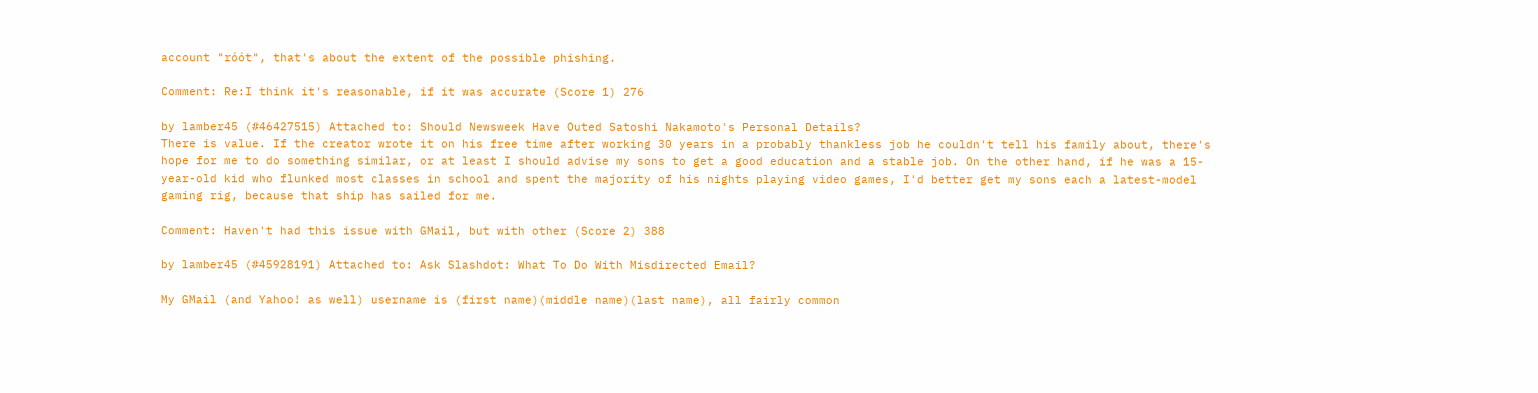account "róót", that's about the extent of the possible phishing.

Comment: Re:I think it's reasonable, if it was accurate (Score 1) 276

by lamber45 (#46427515) Attached to: Should Newsweek Have Outed Satoshi Nakamoto's Personal Details?
There is value. If the creator wrote it on his free time after working 30 years in a probably thankless job he couldn't tell his family about, there's hope for me to do something similar, or at least I should advise my sons to get a good education and a stable job. On the other hand, if he was a 15-year-old kid who flunked most classes in school and spent the majority of his nights playing video games, I'd better get my sons each a latest-model gaming rig, because that ship has sailed for me.

Comment: Haven't had this issue with GMail, but with other (Score 2) 388

by lamber45 (#45928191) Attached to: Ask Slashdot: What To Do With Misdirected Email?

My GMail (and Yahoo! as well) username is (first name)(middle name)(last name), all fairly common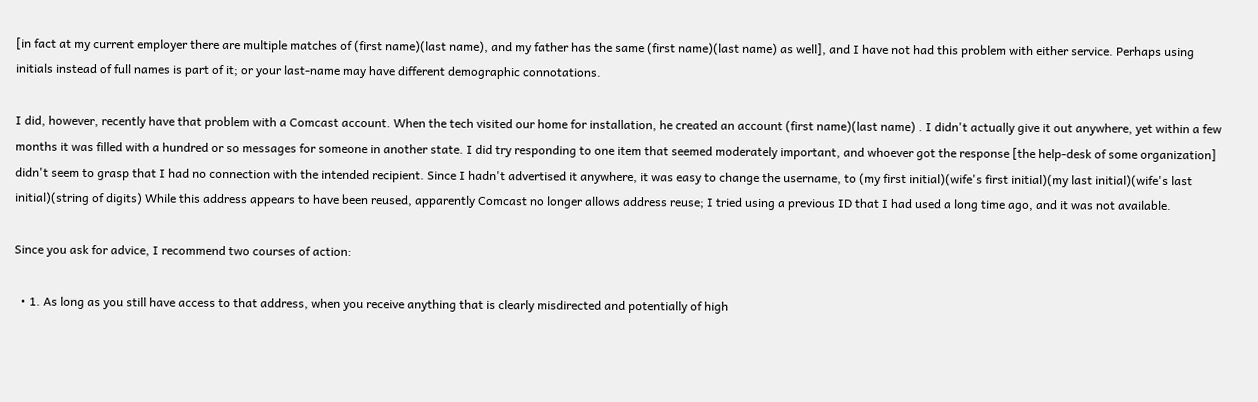[in fact at my current employer there are multiple matches of (first name)(last name), and my father has the same (first name)(last name) as well], and I have not had this problem with either service. Perhaps using initials instead of full names is part of it; or your last-name may have different demographic connotations.

I did, however, recently have that problem with a Comcast account. When the tech visited our home for installation, he created an account (first name)(last name) . I didn't actually give it out anywhere, yet within a few months it was filled with a hundred or so messages for someone in another state. I did try responding to one item that seemed moderately important, and whoever got the response [the help-desk of some organization] didn't seem to grasp that I had no connection with the intended recipient. Since I hadn't advertised it anywhere, it was easy to change the username, to (my first initial)(wife's first initial)(my last initial)(wife's last initial)(string of digits) While this address appears to have been reused, apparently Comcast no longer allows address reuse; I tried using a previous ID that I had used a long time ago, and it was not available.

Since you ask for advice, I recommend two courses of action:

  • 1. As long as you still have access to that address, when you receive anything that is clearly misdirected and potentially of high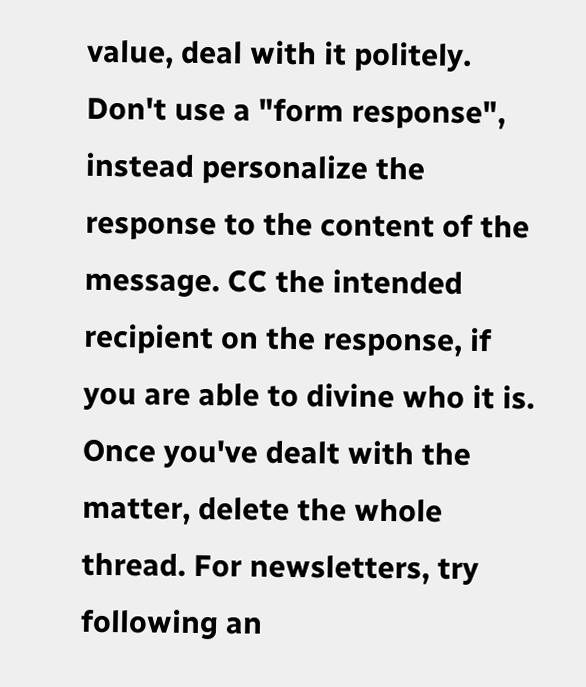value, deal with it politely. Don't use a "form response", instead personalize the response to the content of the message. CC the intended recipient on the response, if you are able to divine who it is. Once you've dealt with the matter, delete the whole thread. For newsletters, try following an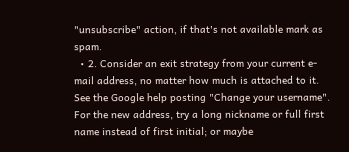"unsubscribe" action, if that's not available mark as spam.
  • 2. Consider an exit strategy from your current e-mail address, no matter how much is attached to it. See the Google help posting "Change your username". For the new address, try a long nickname or full first name instead of first initial; or maybe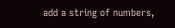add a string of numbers,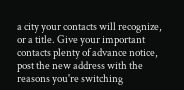a city your contacts will recognize, or a title. Give your important contacts plenty of advance notice, post the new address with the reasons you're switching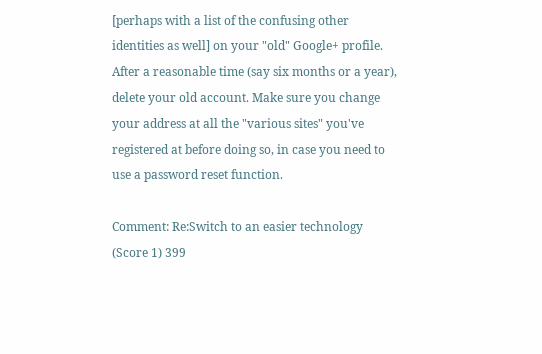[perhaps with a list of the confusing other identities as well] on your "old" Google+ profile. After a reasonable time (say six months or a year), delete your old account. Make sure you change your address at all the "various sites" you've registered at before doing so, in case you need to use a password reset function.

Comment: Re:Switch to an easier technology (Score 1) 399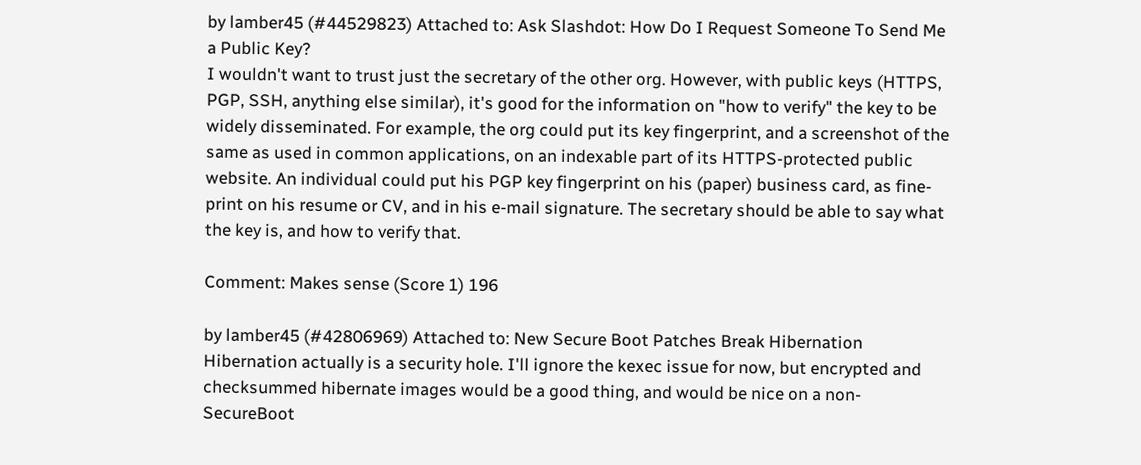by lamber45 (#44529823) Attached to: Ask Slashdot: How Do I Request Someone To Send Me a Public Key?
I wouldn't want to trust just the secretary of the other org. However, with public keys (HTTPS, PGP, SSH, anything else similar), it's good for the information on "how to verify" the key to be widely disseminated. For example, the org could put its key fingerprint, and a screenshot of the same as used in common applications, on an indexable part of its HTTPS-protected public website. An individual could put his PGP key fingerprint on his (paper) business card, as fine-print on his resume or CV, and in his e-mail signature. The secretary should be able to say what the key is, and how to verify that.

Comment: Makes sense (Score 1) 196

by lamber45 (#42806969) Attached to: New Secure Boot Patches Break Hibernation
Hibernation actually is a security hole. I'll ignore the kexec issue for now, but encrypted and checksummed hibernate images would be a good thing, and would be nice on a non-SecureBoot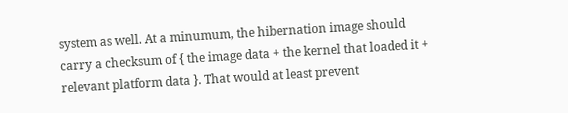system as well. At a minumum, the hibernation image should carry a checksum of { the image data + the kernel that loaded it + relevant platform data }. That would at least prevent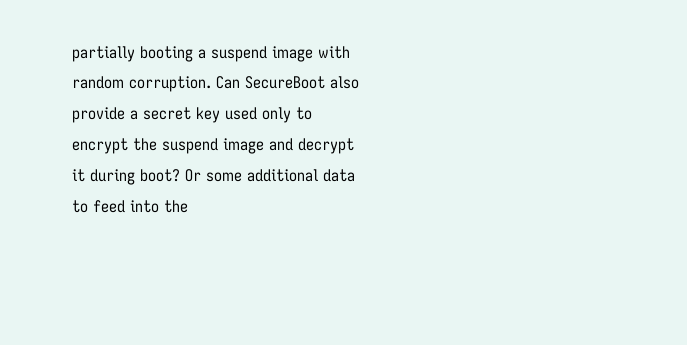partially booting a suspend image with random corruption. Can SecureBoot also provide a secret key used only to encrypt the suspend image and decrypt it during boot? Or some additional data to feed into the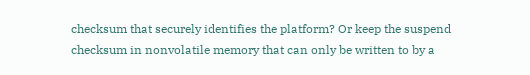checksum that securely identifies the platform? Or keep the suspend checksum in nonvolatile memory that can only be written to by a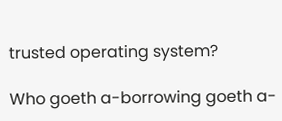trusted operating system?

Who goeth a-borrowing goeth a-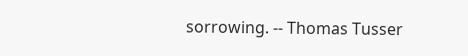sorrowing. -- Thomas Tusser